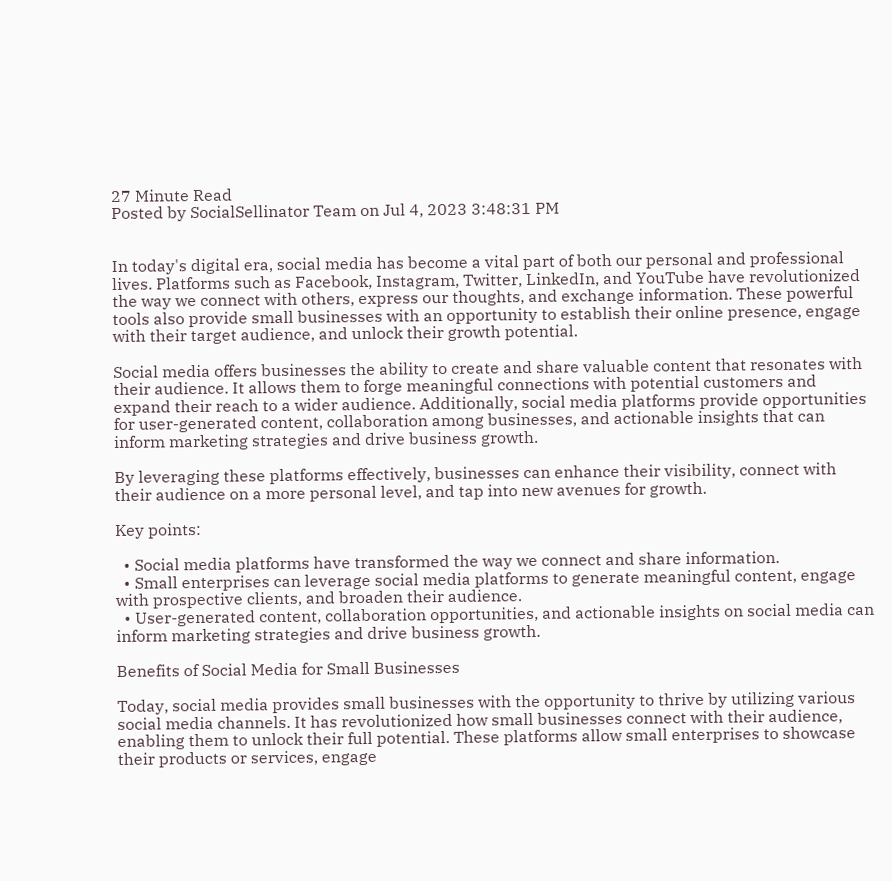27 Minute Read
Posted by SocialSellinator Team on Jul 4, 2023 3:48:31 PM


In today's digital era, social media has become a vital part of both our personal and professional lives. Platforms such as Facebook, Instagram, Twitter, LinkedIn, and YouTube have revolutionized the way we connect with others, express our thoughts, and exchange information. These powerful tools also provide small businesses with an opportunity to establish their online presence, engage with their target audience, and unlock their growth potential.

Social media offers businesses the ability to create and share valuable content that resonates with their audience. It allows them to forge meaningful connections with potential customers and expand their reach to a wider audience. Additionally, social media platforms provide opportunities for user-generated content, collaboration among businesses, and actionable insights that can inform marketing strategies and drive business growth.

By leveraging these platforms effectively, businesses can enhance their visibility, connect with their audience on a more personal level, and tap into new avenues for growth.

Key points:

  • Social media platforms have transformed the way we connect and share information.
  • Small enterprises can leverage social media platforms to generate meaningful content, engage with prospective clients, and broaden their audience.
  • User-generated content, collaboration opportunities, and actionable insights on social media can inform marketing strategies and drive business growth.

Benefits of Social Media for Small Businesses

Today, social media provides small businesses with the opportunity to thrive by utilizing various social media channels. It has revolutionized how small businesses connect with their audience, enabling them to unlock their full potential. These platforms allow small enterprises to showcase their products or services, engage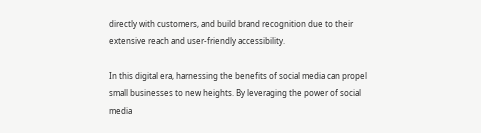directly with customers, and build brand recognition due to their extensive reach and user-friendly accessibility.

In this digital era, harnessing the benefits of social media can propel small businesses to new heights. By leveraging the power of social media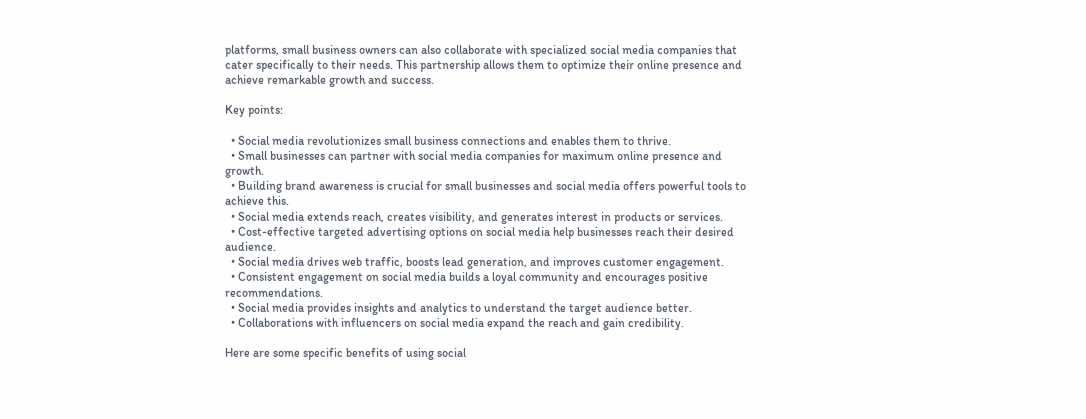platforms, small business owners can also collaborate with specialized social media companies that cater specifically to their needs. This partnership allows them to optimize their online presence and achieve remarkable growth and success.

Key points:

  • Social media revolutionizes small business connections and enables them to thrive.
  • Small businesses can partner with social media companies for maximum online presence and growth.
  • Building brand awareness is crucial for small businesses and social media offers powerful tools to achieve this.
  • Social media extends reach, creates visibility, and generates interest in products or services.
  • Cost-effective targeted advertising options on social media help businesses reach their desired audience.
  • Social media drives web traffic, boosts lead generation, and improves customer engagement.
  • Consistent engagement on social media builds a loyal community and encourages positive recommendations.
  • Social media provides insights and analytics to understand the target audience better.
  • Collaborations with influencers on social media expand the reach and gain credibility.

Here are some specific benefits of using social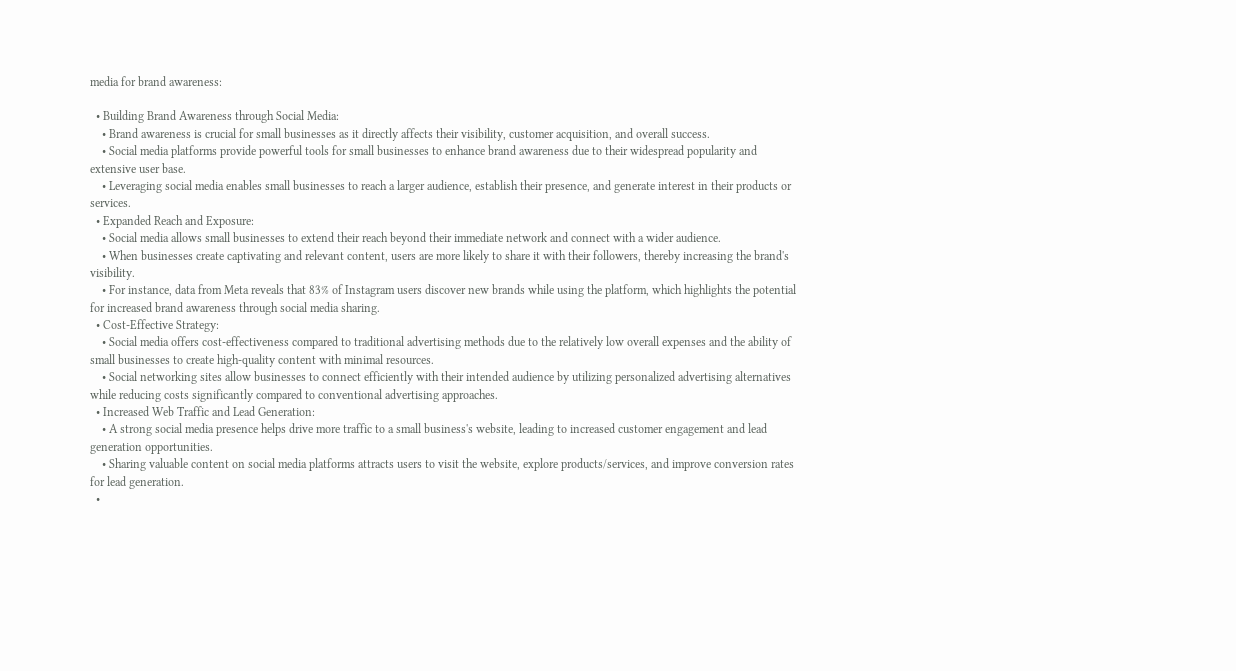media for brand awareness:

  • Building Brand Awareness through Social Media:
    • Brand awareness is crucial for small businesses as it directly affects their visibility, customer acquisition, and overall success.
    • Social media platforms provide powerful tools for small businesses to enhance brand awareness due to their widespread popularity and extensive user base.
    • Leveraging social media enables small businesses to reach a larger audience, establish their presence, and generate interest in their products or services.
  • Expanded Reach and Exposure:
    • Social media allows small businesses to extend their reach beyond their immediate network and connect with a wider audience.
    • When businesses create captivating and relevant content, users are more likely to share it with their followers, thereby increasing the brand's visibility.
    • For instance, data from Meta reveals that 83% of Instagram users discover new brands while using the platform, which highlights the potential for increased brand awareness through social media sharing.
  • Cost-Effective Strategy:
    • Social media offers cost-effectiveness compared to traditional advertising methods due to the relatively low overall expenses and the ability of small businesses to create high-quality content with minimal resources.
    • Social networking sites allow businesses to connect efficiently with their intended audience by utilizing personalized advertising alternatives while reducing costs significantly compared to conventional advertising approaches.
  • Increased Web Traffic and Lead Generation:
    • A strong social media presence helps drive more traffic to a small business's website, leading to increased customer engagement and lead generation opportunities.
    • Sharing valuable content on social media platforms attracts users to visit the website, explore products/services, and improve conversion rates for lead generation.
  •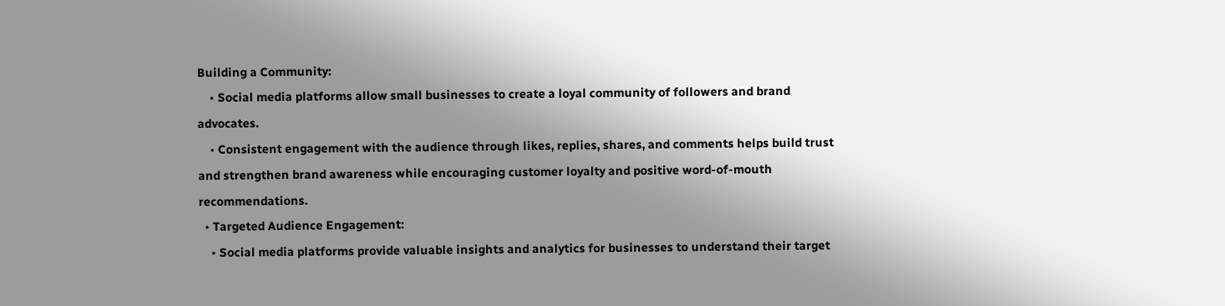Building a Community:
    • Social media platforms allow small businesses to create a loyal community of followers and brand advocates.
    • Consistent engagement with the audience through likes, replies, shares, and comments helps build trust and strengthen brand awareness while encouraging customer loyalty and positive word-of-mouth recommendations.
  • Targeted Audience Engagement:
    • Social media platforms provide valuable insights and analytics for businesses to understand their target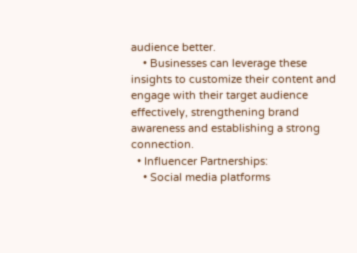audience better.
    • Businesses can leverage these insights to customize their content and engage with their target audience effectively, strengthening brand awareness and establishing a strong connection.
  • Influencer Partnerships:
    • Social media platforms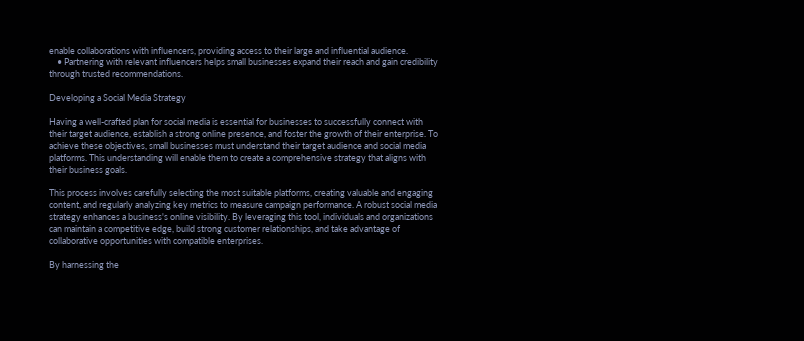enable collaborations with influencers, providing access to their large and influential audience.
    • Partnering with relevant influencers helps small businesses expand their reach and gain credibility through trusted recommendations.

Developing a Social Media Strategy

Having a well-crafted plan for social media is essential for businesses to successfully connect with their target audience, establish a strong online presence, and foster the growth of their enterprise. To achieve these objectives, small businesses must understand their target audience and social media platforms. This understanding will enable them to create a comprehensive strategy that aligns with their business goals.

This process involves carefully selecting the most suitable platforms, creating valuable and engaging content, and regularly analyzing key metrics to measure campaign performance. A robust social media strategy enhances a business's online visibility. By leveraging this tool, individuals and organizations can maintain a competitive edge, build strong customer relationships, and take advantage of collaborative opportunities with compatible enterprises.

By harnessing the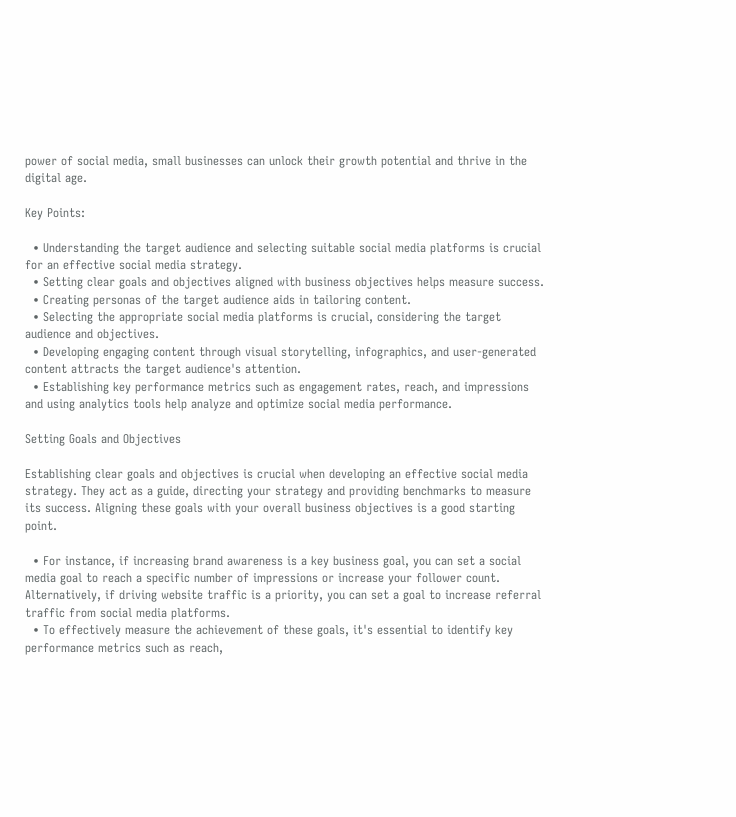power of social media, small businesses can unlock their growth potential and thrive in the digital age.

Key Points:

  • Understanding the target audience and selecting suitable social media platforms is crucial for an effective social media strategy.
  • Setting clear goals and objectives aligned with business objectives helps measure success.
  • Creating personas of the target audience aids in tailoring content.
  • Selecting the appropriate social media platforms is crucial, considering the target audience and objectives.
  • Developing engaging content through visual storytelling, infographics, and user-generated content attracts the target audience's attention.
  • Establishing key performance metrics such as engagement rates, reach, and impressions and using analytics tools help analyze and optimize social media performance.

Setting Goals and Objectives

Establishing clear goals and objectives is crucial when developing an effective social media strategy. They act as a guide, directing your strategy and providing benchmarks to measure its success. Aligning these goals with your overall business objectives is a good starting point.

  • For instance, if increasing brand awareness is a key business goal, you can set a social media goal to reach a specific number of impressions or increase your follower count. Alternatively, if driving website traffic is a priority, you can set a goal to increase referral traffic from social media platforms.
  • To effectively measure the achievement of these goals, it's essential to identify key performance metrics such as reach,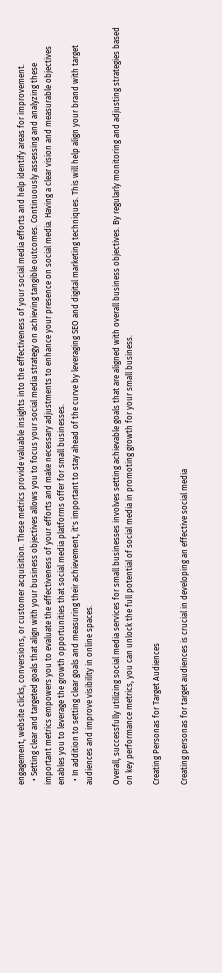engagement, website clicks, conversions, or customer acquisition. These metrics provide valuable insights into the effectiveness of your social media efforts and help identify areas for improvement.
  • Setting clear and targeted goals that align with your business objectives allows you to focus your social media strategy on achieving tangible outcomes. Continuously assessing and analyzing these important metrics empowers you to evaluate the effectiveness of your efforts and make necessary adjustments to enhance your presence on social media. Having a clear vision and measurable objectives enables you to leverage the growth opportunities that social media platforms offer for small businesses.
  • In addition to setting clear goals and measuring their achievement, it's important to stay ahead of the curve by leveraging SEO and digital marketing techniques. This will help align your brand with target audiences and improve visibility in online spaces.

Overall, successfully utilizing social media services for small businesses involves setting achievable goals that are aligned with overall business objectives. By regularly monitoring and adjusting strategies based on key performance metrics, you can unlock the full potential of social media in promoting growth for your small business.

Creating Personas for Target Audiences

Creating personas for target audiences is crucial in developing an effective social media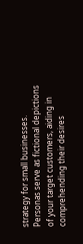strategy for small businesses. Personas serve as fictional depictions of your target customers, aiding in comprehending their desires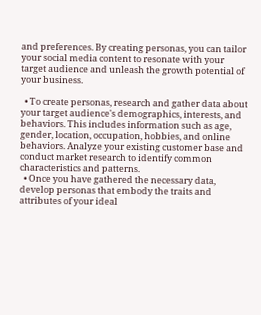and preferences. By creating personas, you can tailor your social media content to resonate with your target audience and unleash the growth potential of your business.

  • To create personas, research and gather data about your target audience's demographics, interests, and behaviors. This includes information such as age, gender, location, occupation, hobbies, and online behaviors. Analyze your existing customer base and conduct market research to identify common characteristics and patterns.
  • Once you have gathered the necessary data, develop personas that embody the traits and attributes of your ideal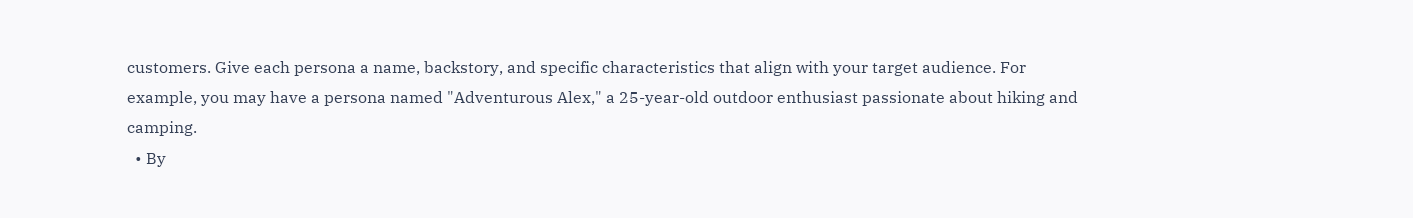customers. Give each persona a name, backstory, and specific characteristics that align with your target audience. For example, you may have a persona named "Adventurous Alex," a 25-year-old outdoor enthusiast passionate about hiking and camping.
  • By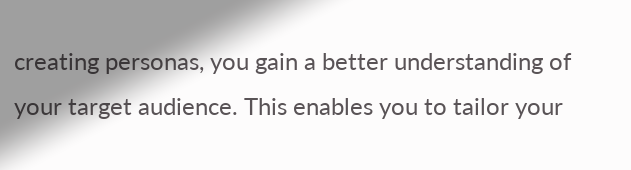creating personas, you gain a better understanding of your target audience. This enables you to tailor your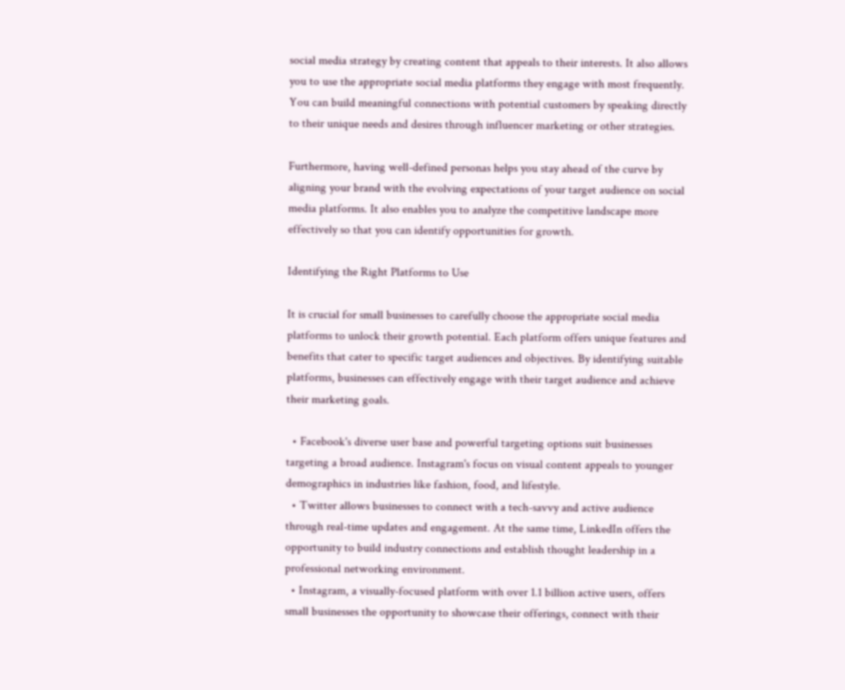social media strategy by creating content that appeals to their interests. It also allows you to use the appropriate social media platforms they engage with most frequently. You can build meaningful connections with potential customers by speaking directly to their unique needs and desires through influencer marketing or other strategies.

Furthermore, having well-defined personas helps you stay ahead of the curve by aligning your brand with the evolving expectations of your target audience on social media platforms. It also enables you to analyze the competitive landscape more effectively so that you can identify opportunities for growth.

Identifying the Right Platforms to Use

It is crucial for small businesses to carefully choose the appropriate social media platforms to unlock their growth potential. Each platform offers unique features and benefits that cater to specific target audiences and objectives. By identifying suitable platforms, businesses can effectively engage with their target audience and achieve their marketing goals.

  • Facebook's diverse user base and powerful targeting options suit businesses targeting a broad audience. Instagram's focus on visual content appeals to younger demographics in industries like fashion, food, and lifestyle.
  • Twitter allows businesses to connect with a tech-savvy and active audience through real-time updates and engagement. At the same time, LinkedIn offers the opportunity to build industry connections and establish thought leadership in a professional networking environment.
  • Instagram, a visually-focused platform with over 1.1 billion active users, offers small businesses the opportunity to showcase their offerings, connect with their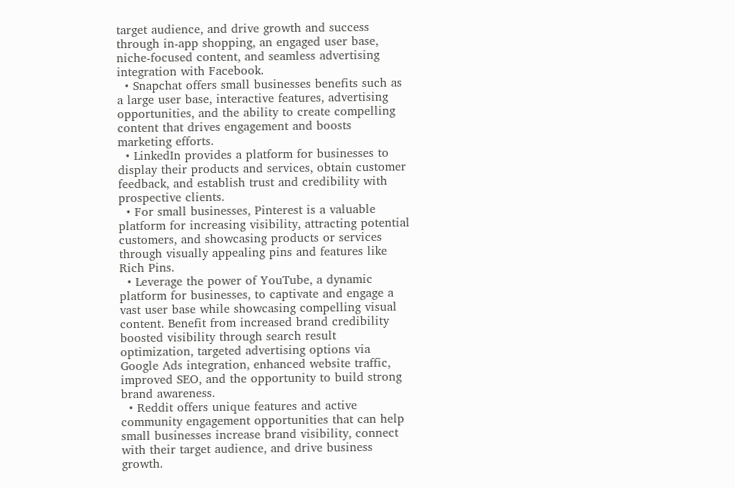target audience, and drive growth and success through in-app shopping, an engaged user base, niche-focused content, and seamless advertising integration with Facebook.
  • Snapchat offers small businesses benefits such as a large user base, interactive features, advertising opportunities, and the ability to create compelling content that drives engagement and boosts marketing efforts.
  • LinkedIn provides a platform for businesses to display their products and services, obtain customer feedback, and establish trust and credibility with prospective clients.
  • For small businesses, Pinterest is a valuable platform for increasing visibility, attracting potential customers, and showcasing products or services through visually appealing pins and features like Rich Pins.
  • Leverage the power of YouTube, a dynamic platform for businesses, to captivate and engage a vast user base while showcasing compelling visual content. Benefit from increased brand credibility boosted visibility through search result optimization, targeted advertising options via Google Ads integration, enhanced website traffic, improved SEO, and the opportunity to build strong brand awareness.
  • Reddit offers unique features and active community engagement opportunities that can help small businesses increase brand visibility, connect with their target audience, and drive business growth.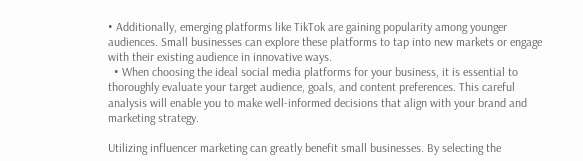• Additionally, emerging platforms like TikTok are gaining popularity among younger audiences. Small businesses can explore these platforms to tap into new markets or engage with their existing audience in innovative ways.
  • When choosing the ideal social media platforms for your business, it is essential to thoroughly evaluate your target audience, goals, and content preferences. This careful analysis will enable you to make well-informed decisions that align with your brand and marketing strategy.

Utilizing influencer marketing can greatly benefit small businesses. By selecting the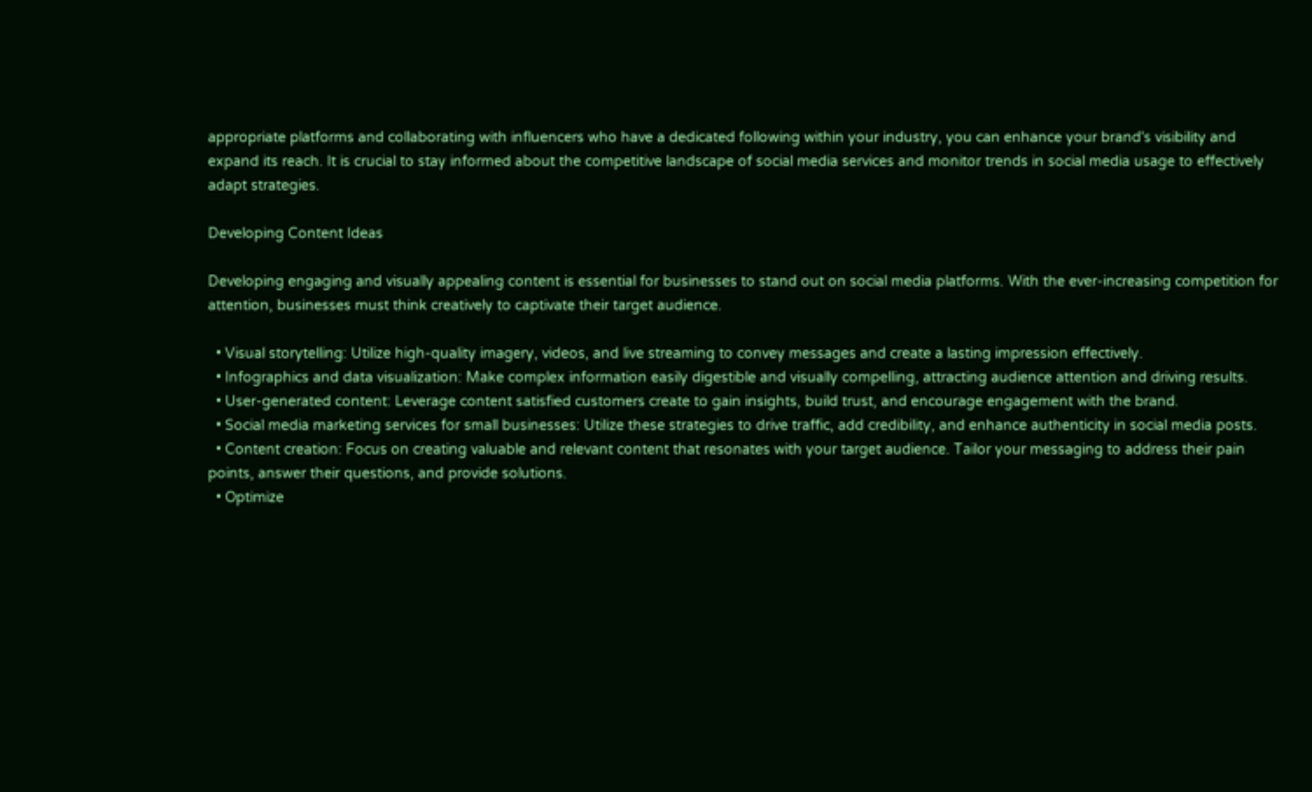appropriate platforms and collaborating with influencers who have a dedicated following within your industry, you can enhance your brand's visibility and expand its reach. It is crucial to stay informed about the competitive landscape of social media services and monitor trends in social media usage to effectively adapt strategies.

Developing Content Ideas

Developing engaging and visually appealing content is essential for businesses to stand out on social media platforms. With the ever-increasing competition for attention, businesses must think creatively to captivate their target audience.

  • Visual storytelling: Utilize high-quality imagery, videos, and live streaming to convey messages and create a lasting impression effectively.
  • Infographics and data visualization: Make complex information easily digestible and visually compelling, attracting audience attention and driving results.
  • User-generated content: Leverage content satisfied customers create to gain insights, build trust, and encourage engagement with the brand.
  • Social media marketing services for small businesses: Utilize these strategies to drive traffic, add credibility, and enhance authenticity in social media posts.
  • Content creation: Focus on creating valuable and relevant content that resonates with your target audience. Tailor your messaging to address their pain points, answer their questions, and provide solutions.
  • Optimize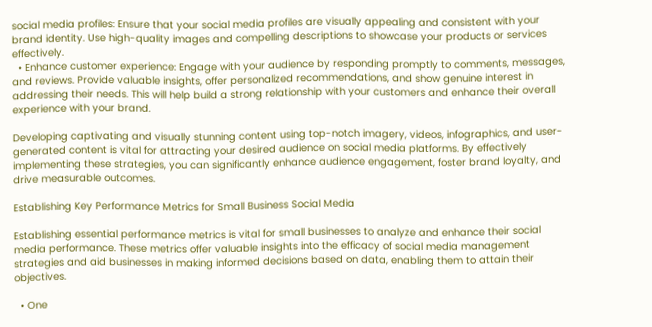social media profiles: Ensure that your social media profiles are visually appealing and consistent with your brand identity. Use high-quality images and compelling descriptions to showcase your products or services effectively.
  • Enhance customer experience: Engage with your audience by responding promptly to comments, messages, and reviews. Provide valuable insights, offer personalized recommendations, and show genuine interest in addressing their needs. This will help build a strong relationship with your customers and enhance their overall experience with your brand.

Developing captivating and visually stunning content using top-notch imagery, videos, infographics, and user-generated content is vital for attracting your desired audience on social media platforms. By effectively implementing these strategies, you can significantly enhance audience engagement, foster brand loyalty, and drive measurable outcomes.

Establishing Key Performance Metrics for Small Business Social Media

Establishing essential performance metrics is vital for small businesses to analyze and enhance their social media performance. These metrics offer valuable insights into the efficacy of social media management strategies and aid businesses in making informed decisions based on data, enabling them to attain their objectives.

  • One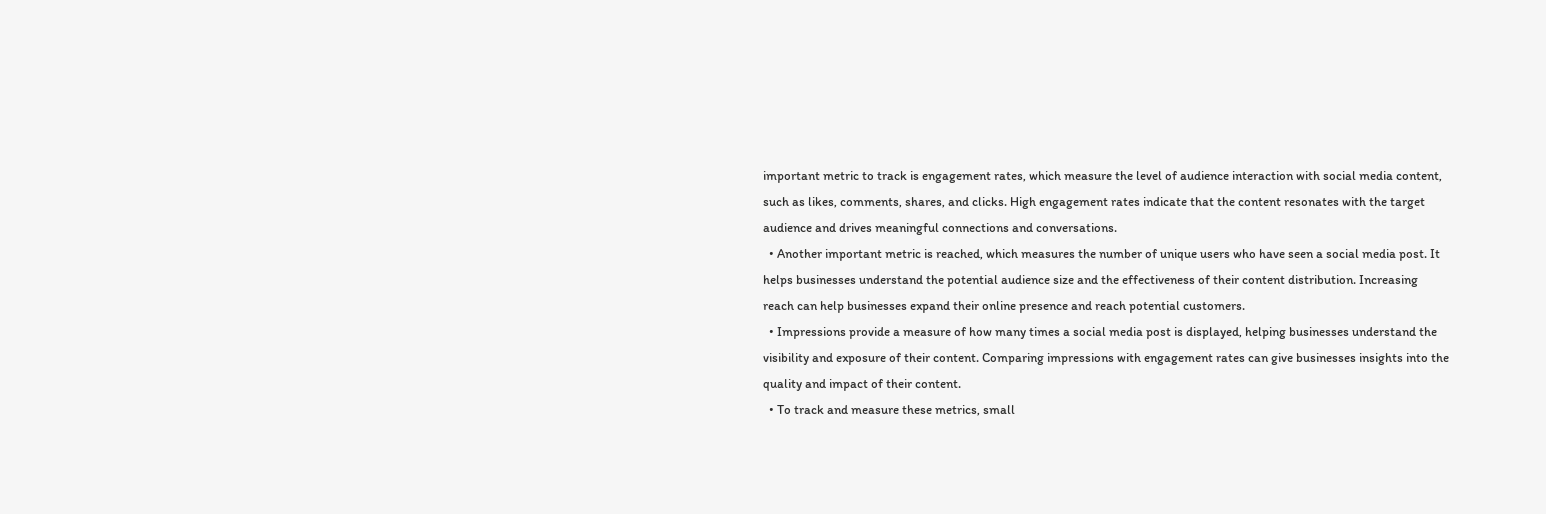important metric to track is engagement rates, which measure the level of audience interaction with social media content, such as likes, comments, shares, and clicks. High engagement rates indicate that the content resonates with the target audience and drives meaningful connections and conversations.
  • Another important metric is reached, which measures the number of unique users who have seen a social media post. It helps businesses understand the potential audience size and the effectiveness of their content distribution. Increasing reach can help businesses expand their online presence and reach potential customers.
  • Impressions provide a measure of how many times a social media post is displayed, helping businesses understand the visibility and exposure of their content. Comparing impressions with engagement rates can give businesses insights into the quality and impact of their content.
  • To track and measure these metrics, small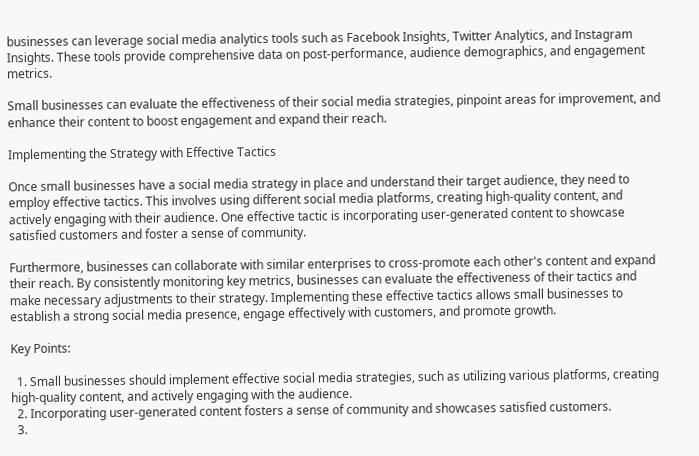businesses can leverage social media analytics tools such as Facebook Insights, Twitter Analytics, and Instagram Insights. These tools provide comprehensive data on post-performance, audience demographics, and engagement metrics.

Small businesses can evaluate the effectiveness of their social media strategies, pinpoint areas for improvement, and enhance their content to boost engagement and expand their reach.

Implementing the Strategy with Effective Tactics

Once small businesses have a social media strategy in place and understand their target audience, they need to employ effective tactics. This involves using different social media platforms, creating high-quality content, and actively engaging with their audience. One effective tactic is incorporating user-generated content to showcase satisfied customers and foster a sense of community.

Furthermore, businesses can collaborate with similar enterprises to cross-promote each other's content and expand their reach. By consistently monitoring key metrics, businesses can evaluate the effectiveness of their tactics and make necessary adjustments to their strategy. Implementing these effective tactics allows small businesses to establish a strong social media presence, engage effectively with customers, and promote growth.

Key Points:

  1. Small businesses should implement effective social media strategies, such as utilizing various platforms, creating high-quality content, and actively engaging with the audience.
  2. Incorporating user-generated content fosters a sense of community and showcases satisfied customers.
  3.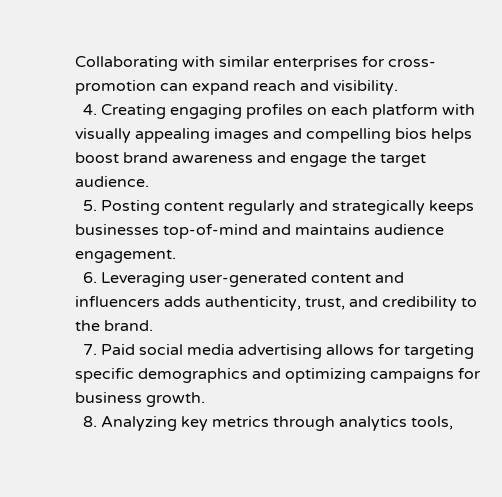Collaborating with similar enterprises for cross-promotion can expand reach and visibility.
  4. Creating engaging profiles on each platform with visually appealing images and compelling bios helps boost brand awareness and engage the target audience.
  5. Posting content regularly and strategically keeps businesses top-of-mind and maintains audience engagement.
  6. Leveraging user-generated content and influencers adds authenticity, trust, and credibility to the brand.
  7. Paid social media advertising allows for targeting specific demographics and optimizing campaigns for business growth.
  8. Analyzing key metrics through analytics tools,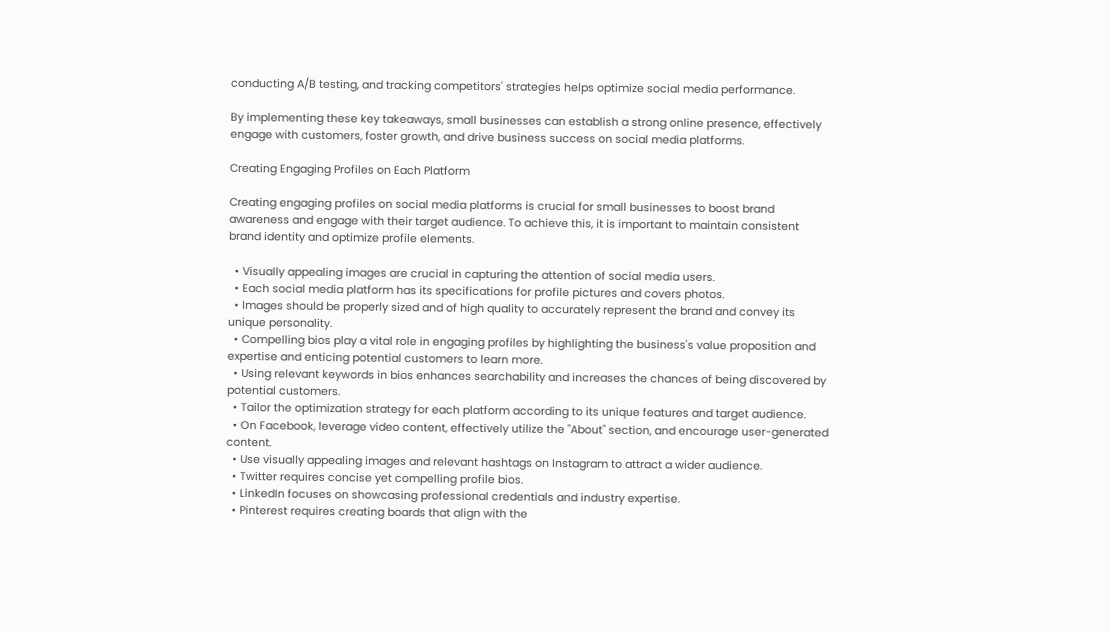conducting A/B testing, and tracking competitors' strategies helps optimize social media performance.

By implementing these key takeaways, small businesses can establish a strong online presence, effectively engage with customers, foster growth, and drive business success on social media platforms.

Creating Engaging Profiles on Each Platform

Creating engaging profiles on social media platforms is crucial for small businesses to boost brand awareness and engage with their target audience. To achieve this, it is important to maintain consistent brand identity and optimize profile elements.

  • Visually appealing images are crucial in capturing the attention of social media users.
  • Each social media platform has its specifications for profile pictures and covers photos.
  • Images should be properly sized and of high quality to accurately represent the brand and convey its unique personality.
  • Compelling bios play a vital role in engaging profiles by highlighting the business's value proposition and expertise and enticing potential customers to learn more.
  • Using relevant keywords in bios enhances searchability and increases the chances of being discovered by potential customers.
  • Tailor the optimization strategy for each platform according to its unique features and target audience.
  • On Facebook, leverage video content, effectively utilize the "About" section, and encourage user-generated content.
  • Use visually appealing images and relevant hashtags on Instagram to attract a wider audience.
  • Twitter requires concise yet compelling profile bios.
  • LinkedIn focuses on showcasing professional credentials and industry expertise.
  • Pinterest requires creating boards that align with the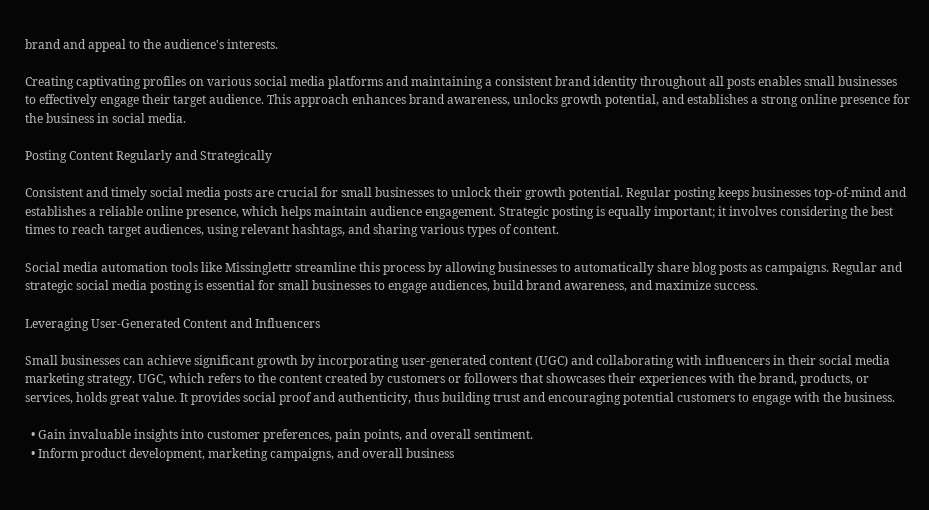brand and appeal to the audience's interests.

Creating captivating profiles on various social media platforms and maintaining a consistent brand identity throughout all posts enables small businesses to effectively engage their target audience. This approach enhances brand awareness, unlocks growth potential, and establishes a strong online presence for the business in social media.

Posting Content Regularly and Strategically

Consistent and timely social media posts are crucial for small businesses to unlock their growth potential. Regular posting keeps businesses top-of-mind and establishes a reliable online presence, which helps maintain audience engagement. Strategic posting is equally important; it involves considering the best times to reach target audiences, using relevant hashtags, and sharing various types of content.

Social media automation tools like Missinglettr streamline this process by allowing businesses to automatically share blog posts as campaigns. Regular and strategic social media posting is essential for small businesses to engage audiences, build brand awareness, and maximize success.

Leveraging User-Generated Content and Influencers

Small businesses can achieve significant growth by incorporating user-generated content (UGC) and collaborating with influencers in their social media marketing strategy. UGC, which refers to the content created by customers or followers that showcases their experiences with the brand, products, or services, holds great value. It provides social proof and authenticity, thus building trust and encouraging potential customers to engage with the business.

  • Gain invaluable insights into customer preferences, pain points, and overall sentiment.
  • Inform product development, marketing campaigns, and overall business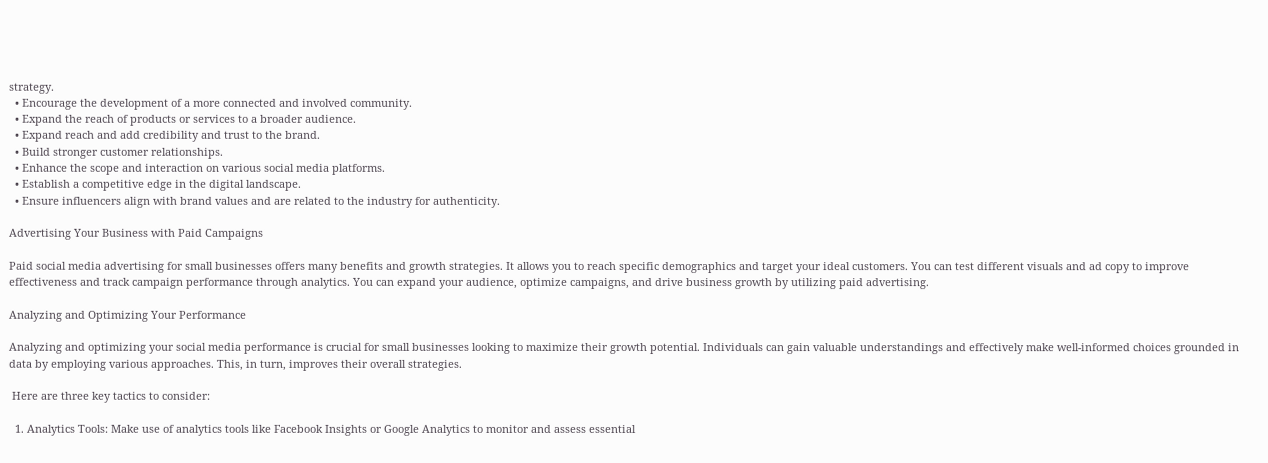strategy.
  • Encourage the development of a more connected and involved community.
  • Expand the reach of products or services to a broader audience.
  • Expand reach and add credibility and trust to the brand.
  • Build stronger customer relationships.
  • Enhance the scope and interaction on various social media platforms.
  • Establish a competitive edge in the digital landscape.
  • Ensure influencers align with brand values and are related to the industry for authenticity.

Advertising Your Business with Paid Campaigns

Paid social media advertising for small businesses offers many benefits and growth strategies. It allows you to reach specific demographics and target your ideal customers. You can test different visuals and ad copy to improve effectiveness and track campaign performance through analytics. You can expand your audience, optimize campaigns, and drive business growth by utilizing paid advertising.

Analyzing and Optimizing Your Performance

Analyzing and optimizing your social media performance is crucial for small businesses looking to maximize their growth potential. Individuals can gain valuable understandings and effectively make well-informed choices grounded in data by employing various approaches. This, in turn, improves their overall strategies.

 Here are three key tactics to consider:

  1. Analytics Tools: Make use of analytics tools like Facebook Insights or Google Analytics to monitor and assess essential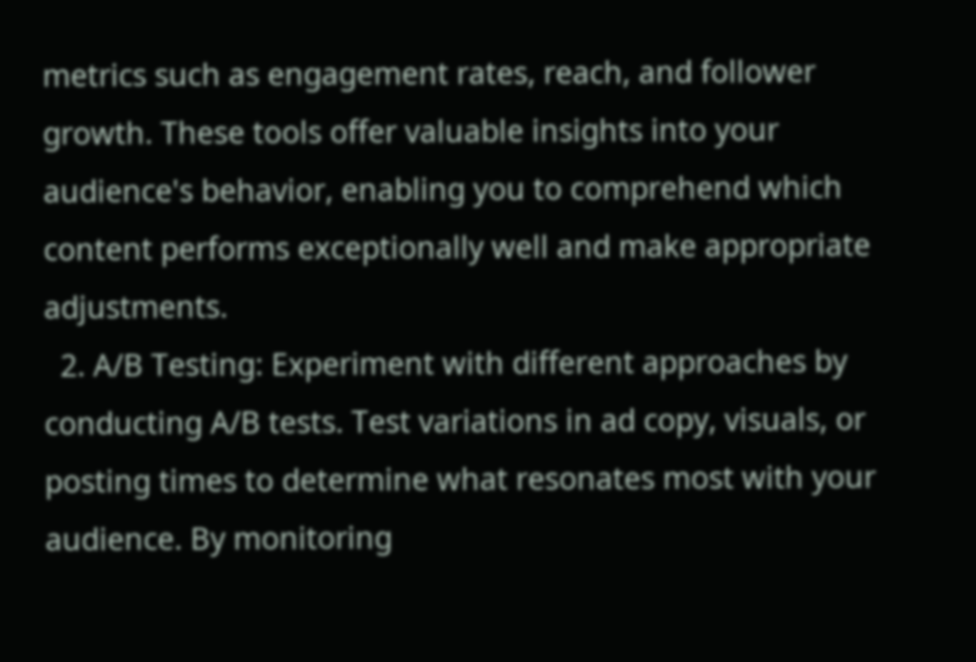metrics such as engagement rates, reach, and follower growth. These tools offer valuable insights into your audience's behavior, enabling you to comprehend which content performs exceptionally well and make appropriate adjustments.
  2. A/B Testing: Experiment with different approaches by conducting A/B tests. Test variations in ad copy, visuals, or posting times to determine what resonates most with your audience. By monitoring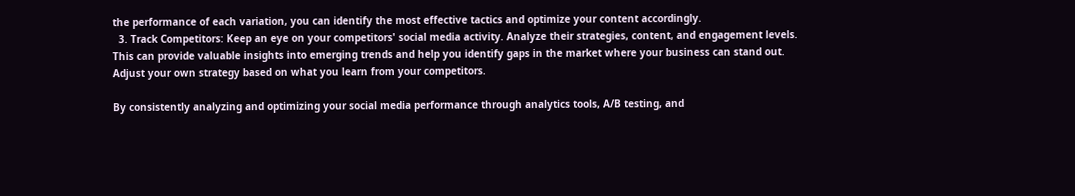the performance of each variation, you can identify the most effective tactics and optimize your content accordingly.
  3. Track Competitors: Keep an eye on your competitors' social media activity. Analyze their strategies, content, and engagement levels. This can provide valuable insights into emerging trends and help you identify gaps in the market where your business can stand out. Adjust your own strategy based on what you learn from your competitors.

By consistently analyzing and optimizing your social media performance through analytics tools, A/B testing, and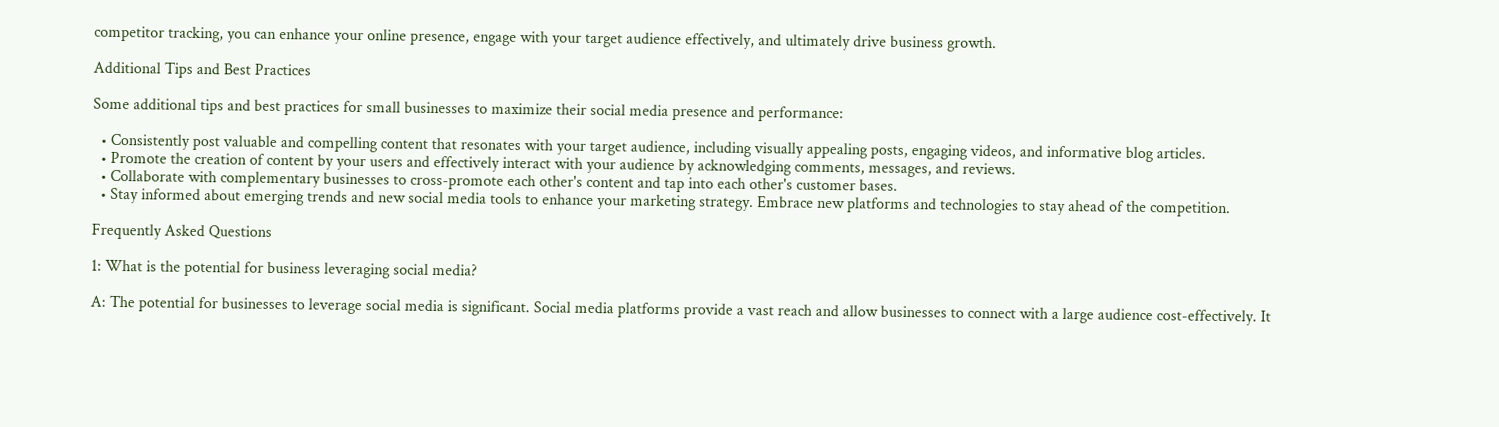competitor tracking, you can enhance your online presence, engage with your target audience effectively, and ultimately drive business growth.

Additional Tips and Best Practices

Some additional tips and best practices for small businesses to maximize their social media presence and performance:

  • Consistently post valuable and compelling content that resonates with your target audience, including visually appealing posts, engaging videos, and informative blog articles.
  • Promote the creation of content by your users and effectively interact with your audience by acknowledging comments, messages, and reviews.
  • Collaborate with complementary businesses to cross-promote each other's content and tap into each other's customer bases.
  • Stay informed about emerging trends and new social media tools to enhance your marketing strategy. Embrace new platforms and technologies to stay ahead of the competition.

Frequently Asked Questions

1: What is the potential for business leveraging social media?

A: The potential for businesses to leverage social media is significant. Social media platforms provide a vast reach and allow businesses to connect with a large audience cost-effectively. It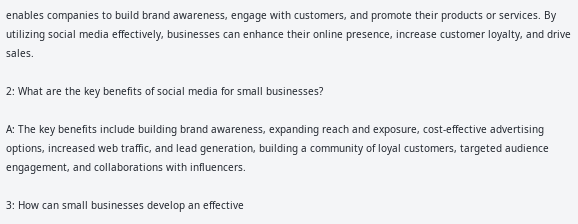enables companies to build brand awareness, engage with customers, and promote their products or services. By utilizing social media effectively, businesses can enhance their online presence, increase customer loyalty, and drive sales.

2: What are the key benefits of social media for small businesses?

A: The key benefits include building brand awareness, expanding reach and exposure, cost-effective advertising options, increased web traffic, and lead generation, building a community of loyal customers, targeted audience engagement, and collaborations with influencers.

3: How can small businesses develop an effective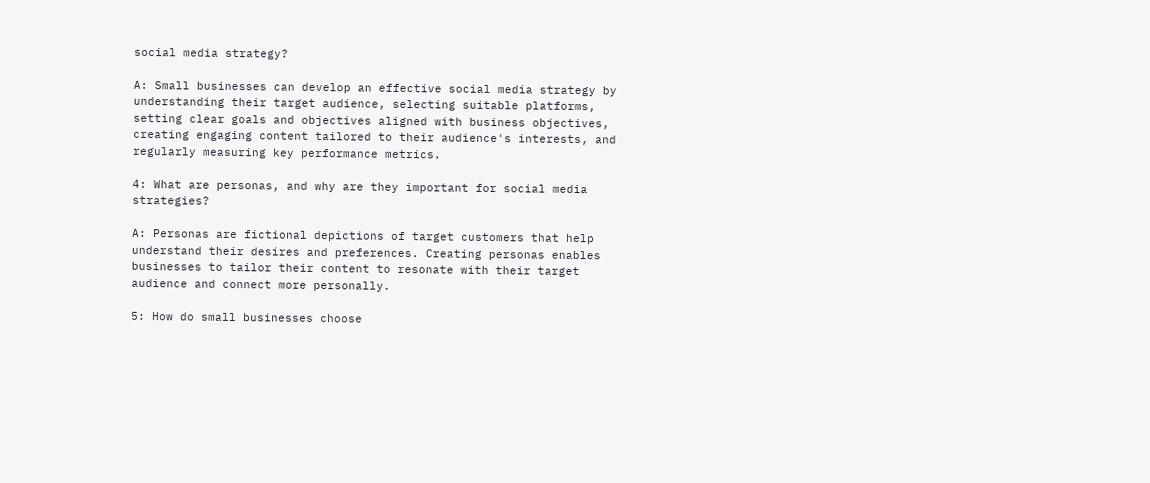social media strategy?

A: Small businesses can develop an effective social media strategy by understanding their target audience, selecting suitable platforms, setting clear goals and objectives aligned with business objectives, creating engaging content tailored to their audience's interests, and regularly measuring key performance metrics.

4: What are personas, and why are they important for social media strategies?

A: Personas are fictional depictions of target customers that help understand their desires and preferences. Creating personas enables businesses to tailor their content to resonate with their target audience and connect more personally.

5: How do small businesses choose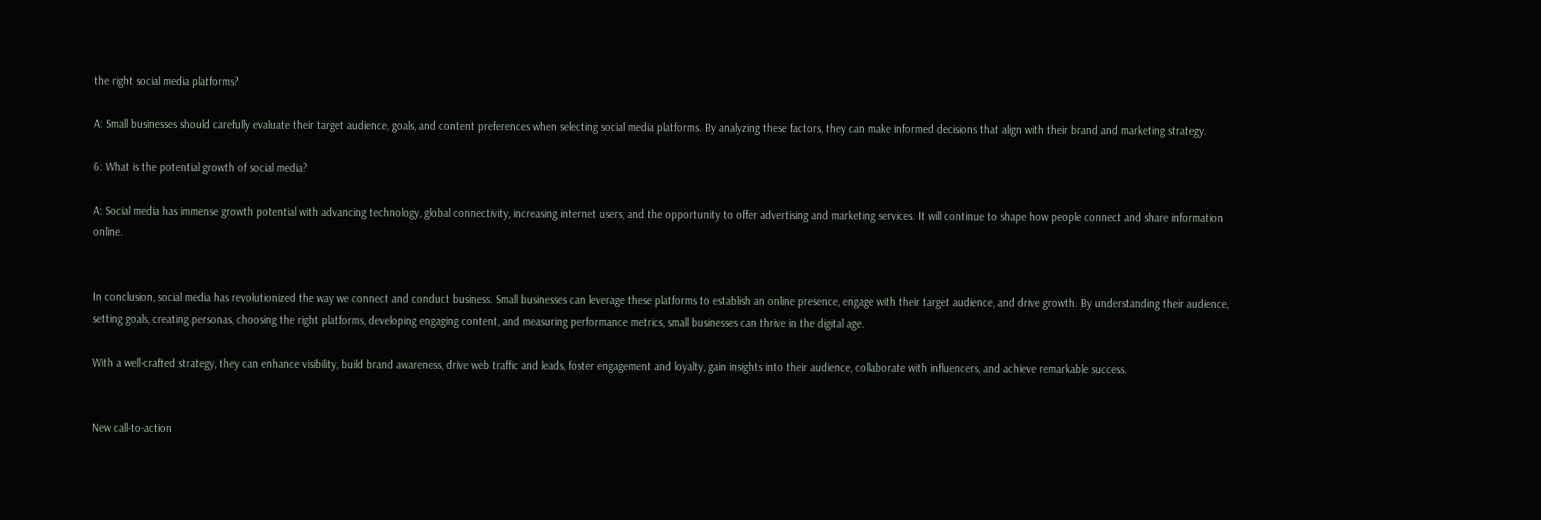the right social media platforms?

A: Small businesses should carefully evaluate their target audience, goals, and content preferences when selecting social media platforms. By analyzing these factors, they can make informed decisions that align with their brand and marketing strategy.

6: What is the potential growth of social media?

A: Social media has immense growth potential with advancing technology, global connectivity, increasing internet users, and the opportunity to offer advertising and marketing services. It will continue to shape how people connect and share information online.


In conclusion, social media has revolutionized the way we connect and conduct business. Small businesses can leverage these platforms to establish an online presence, engage with their target audience, and drive growth. By understanding their audience, setting goals, creating personas, choosing the right platforms, developing engaging content, and measuring performance metrics, small businesses can thrive in the digital age.

With a well-crafted strategy, they can enhance visibility, build brand awareness, drive web traffic and leads, foster engagement and loyalty, gain insights into their audience, collaborate with influencers, and achieve remarkable success.


New call-to-action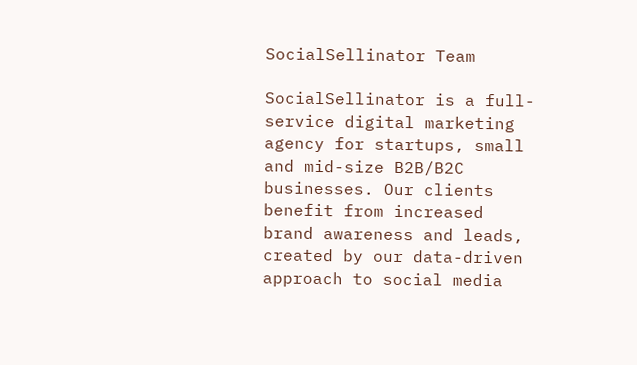SocialSellinator Team

SocialSellinator is a full-service digital marketing agency for startups, small and mid-size B2B/B2C businesses. Our clients benefit from increased brand awareness and leads, created by our data-driven approach to social media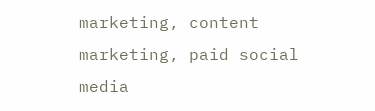marketing, content marketing, paid social media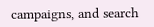campaigns, and search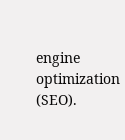engine optimization (SEO).